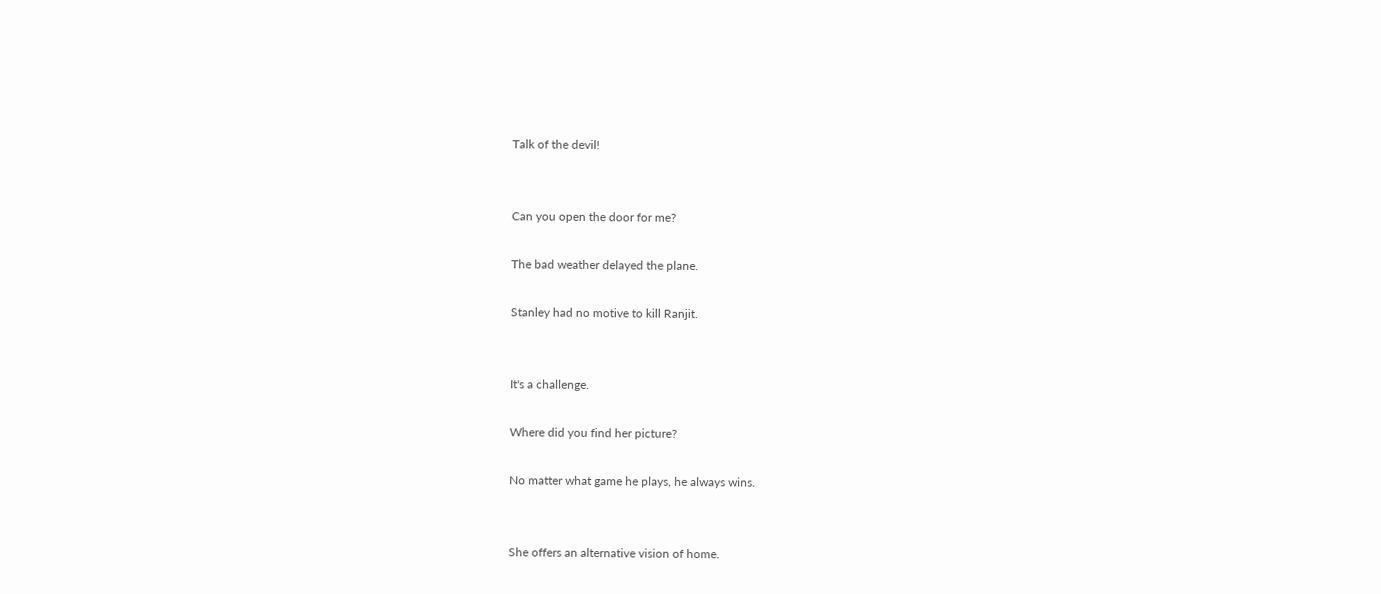Talk of the devil!


Can you open the door for me?

The bad weather delayed the plane.

Stanley had no motive to kill Ranjit.


It's a challenge.

Where did you find her picture?

No matter what game he plays, he always wins.


She offers an alternative vision of home.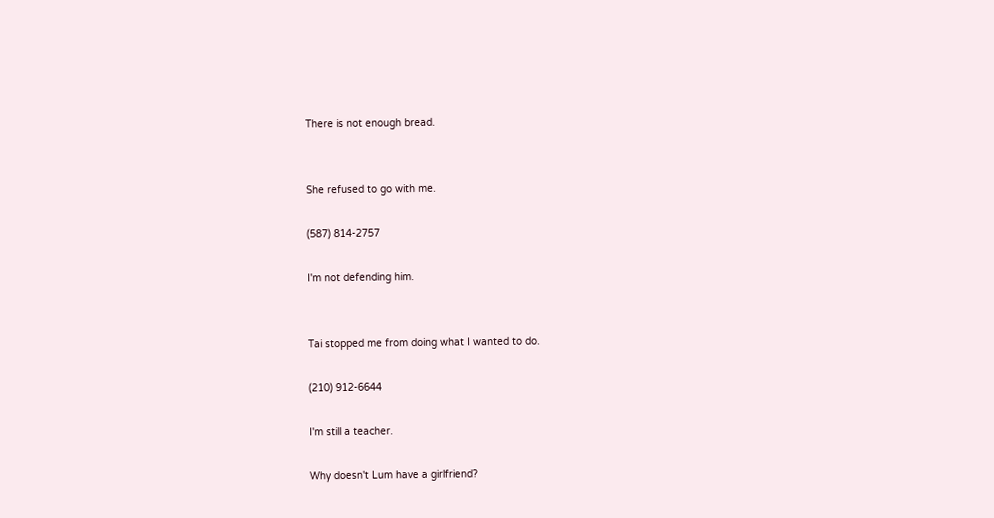There is not enough bread.


She refused to go with me.

(587) 814-2757

I'm not defending him.


Tai stopped me from doing what I wanted to do.

(210) 912-6644

I'm still a teacher.

Why doesn't Lum have a girlfriend?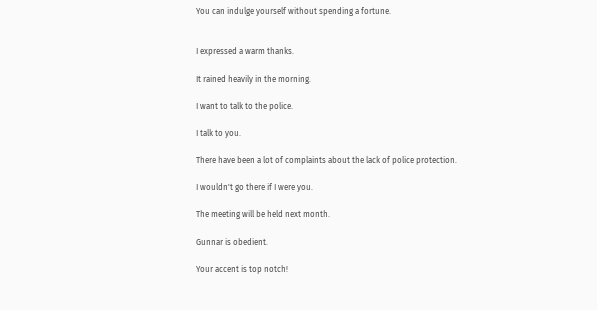You can indulge yourself without spending a fortune.


I expressed a warm thanks.

It rained heavily in the morning.

I want to talk to the police.

I talk to you.

There have been a lot of complaints about the lack of police protection.

I wouldn't go there if I were you.

The meeting will be held next month.

Gunnar is obedient.

Your accent is top notch!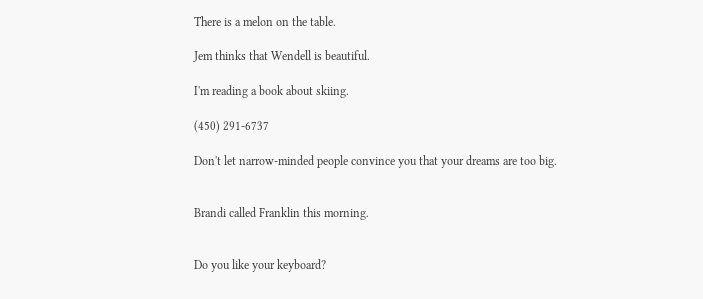There is a melon on the table.

Jem thinks that Wendell is beautiful.

I'm reading a book about skiing.

(450) 291-6737

Don't let narrow-minded people convince you that your dreams are too big.


Brandi called Franklin this morning.


Do you like your keyboard?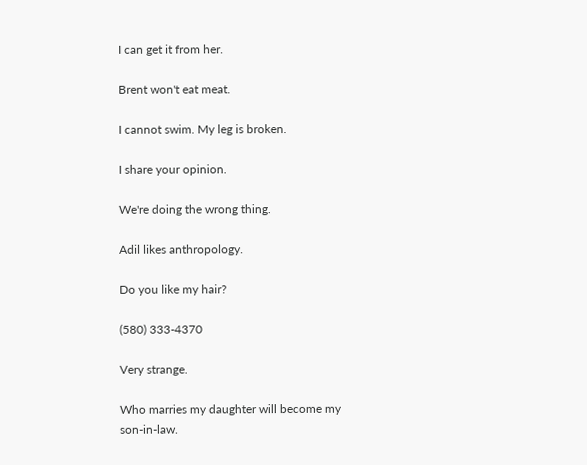I can get it from her.

Brent won't eat meat.

I cannot swim. My leg is broken.

I share your opinion.

We're doing the wrong thing.

Adil likes anthropology.

Do you like my hair?

(580) 333-4370

Very strange.

Who marries my daughter will become my son-in-law.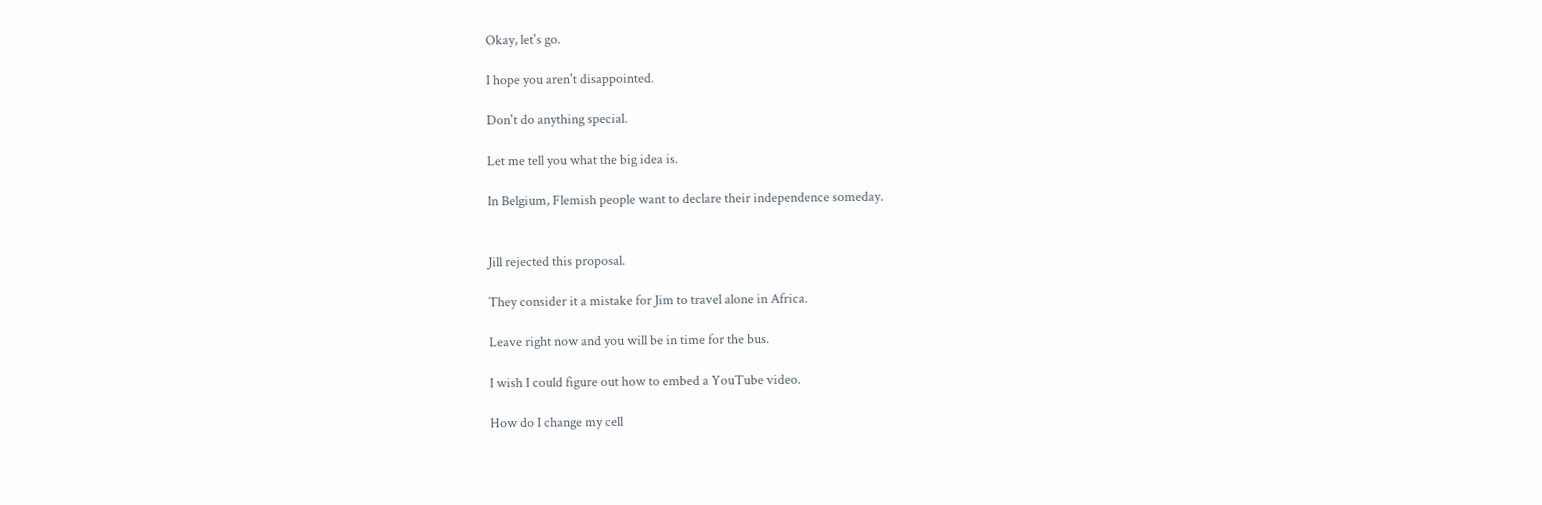Okay, let's go.

I hope you aren't disappointed.

Don't do anything special.

Let me tell you what the big idea is.

In Belgium, Flemish people want to declare their independence someday.


Jill rejected this proposal.

They consider it a mistake for Jim to travel alone in Africa.

Leave right now and you will be in time for the bus.

I wish I could figure out how to embed a YouTube video.

How do I change my cell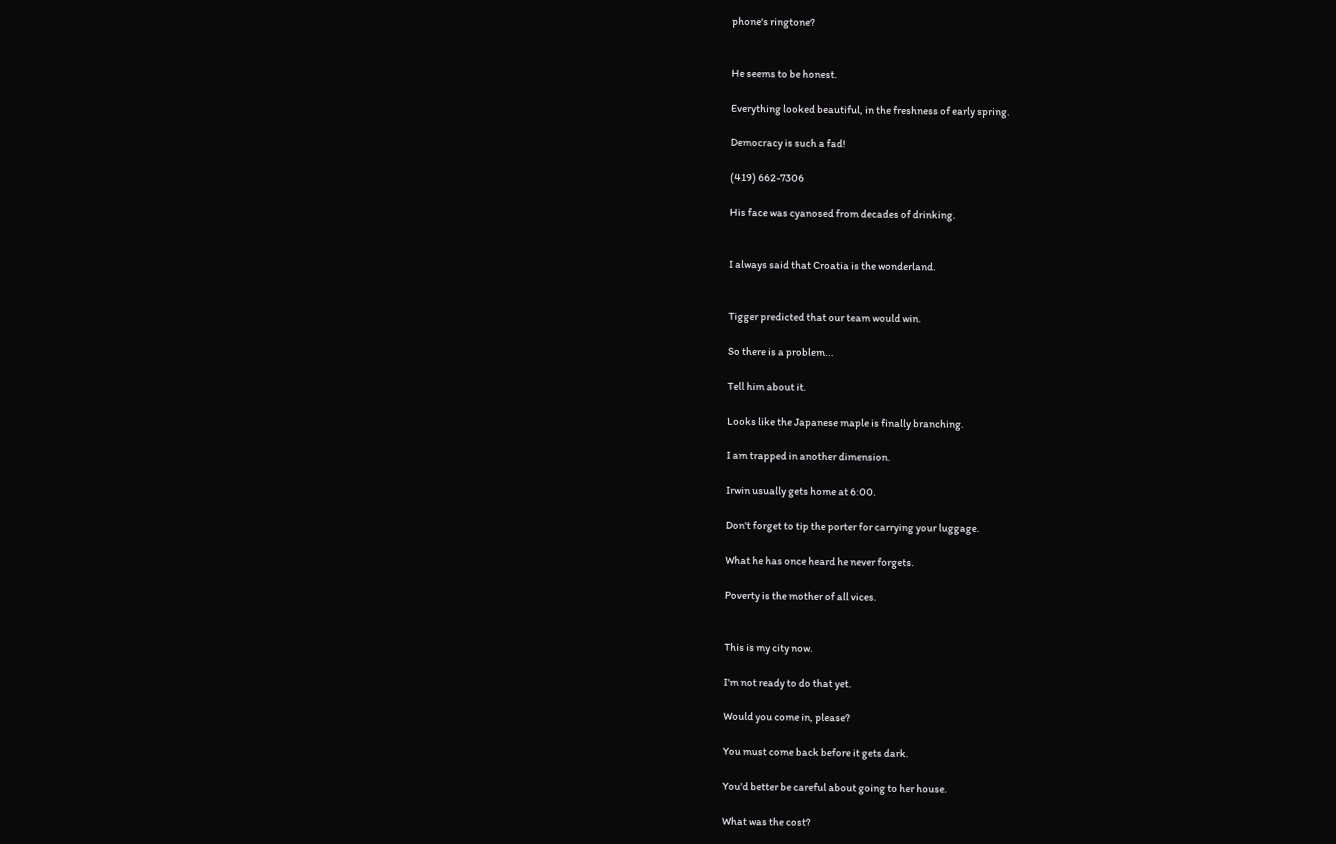phone's ringtone?


He seems to be honest.

Everything looked beautiful, in the freshness of early spring.

Democracy is such a fad!

(419) 662-7306

His face was cyanosed from decades of drinking.


I always said that Croatia is the wonderland.


Tigger predicted that our team would win.

So there is a problem...

Tell him about it.

Looks like the Japanese maple is finally branching.

I am trapped in another dimension.

Irwin usually gets home at 6:00.

Don't forget to tip the porter for carrying your luggage.

What he has once heard he never forgets.

Poverty is the mother of all vices.


This is my city now.

I'm not ready to do that yet.

Would you come in, please?

You must come back before it gets dark.

You'd better be careful about going to her house.

What was the cost?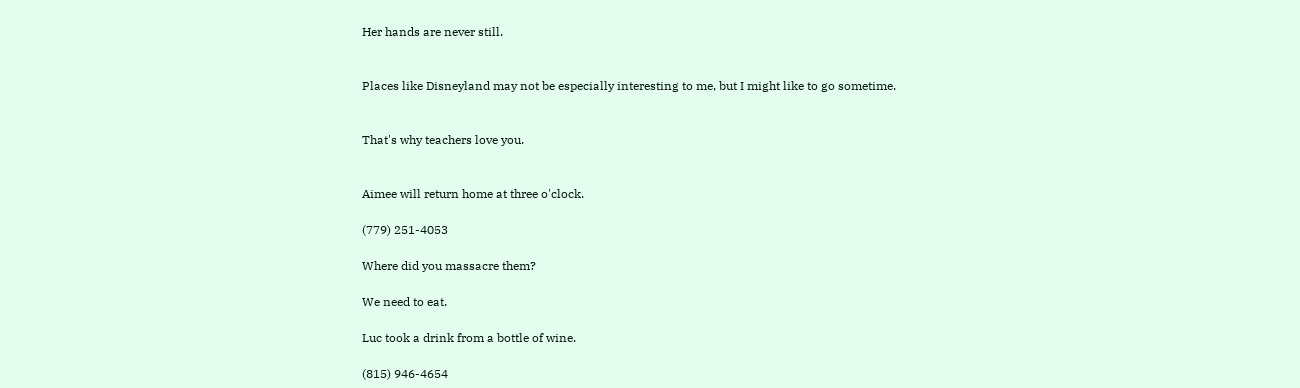Her hands are never still.


Places like Disneyland may not be especially interesting to me, but I might like to go sometime.


That's why teachers love you.


Aimee will return home at three o'clock.

(779) 251-4053

Where did you massacre them?

We need to eat.

Luc took a drink from a bottle of wine.

(815) 946-4654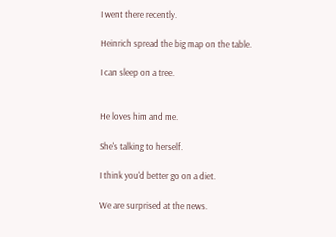I went there recently.

Heinrich spread the big map on the table.

I can sleep on a tree.


He loves him and me.

She's talking to herself.

I think you'd better go on a diet.

We are surprised at the news.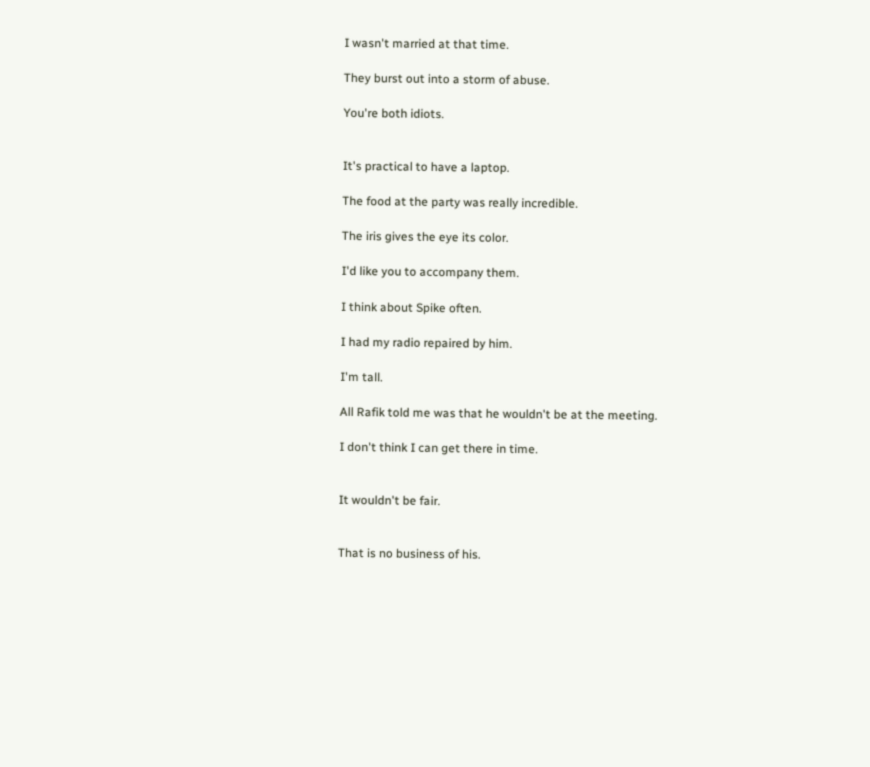I wasn't married at that time.

They burst out into a storm of abuse.

You're both idiots.


It's practical to have a laptop.

The food at the party was really incredible.

The iris gives the eye its color.

I'd like you to accompany them.

I think about Spike often.

I had my radio repaired by him.

I'm tall.

All Rafik told me was that he wouldn't be at the meeting.

I don't think I can get there in time.


It wouldn't be fair.


That is no business of his.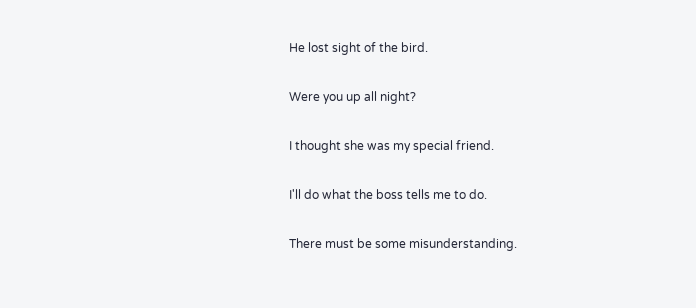He lost sight of the bird.

Were you up all night?

I thought she was my special friend.

I'll do what the boss tells me to do.

There must be some misunderstanding.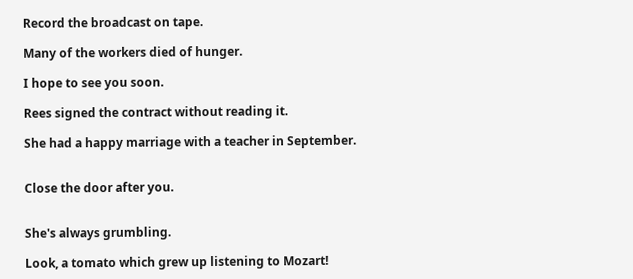Record the broadcast on tape.

Many of the workers died of hunger.

I hope to see you soon.

Rees signed the contract without reading it.

She had a happy marriage with a teacher in September.


Close the door after you.


She's always grumbling.

Look, a tomato which grew up listening to Mozart!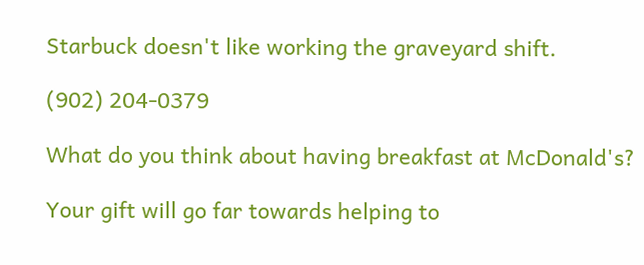Starbuck doesn't like working the graveyard shift.

(902) 204-0379

What do you think about having breakfast at McDonald's?

Your gift will go far towards helping to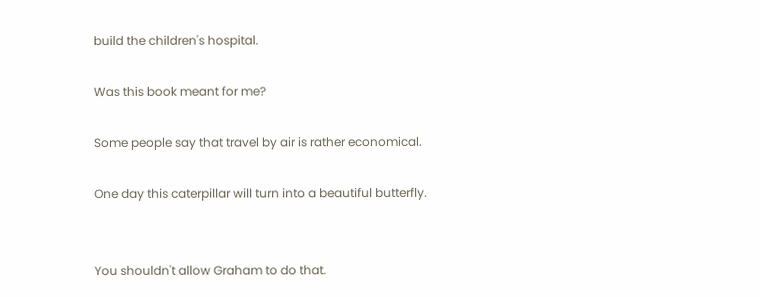build the children's hospital.

Was this book meant for me?

Some people say that travel by air is rather economical.

One day this caterpillar will turn into a beautiful butterfly.


You shouldn't allow Graham to do that.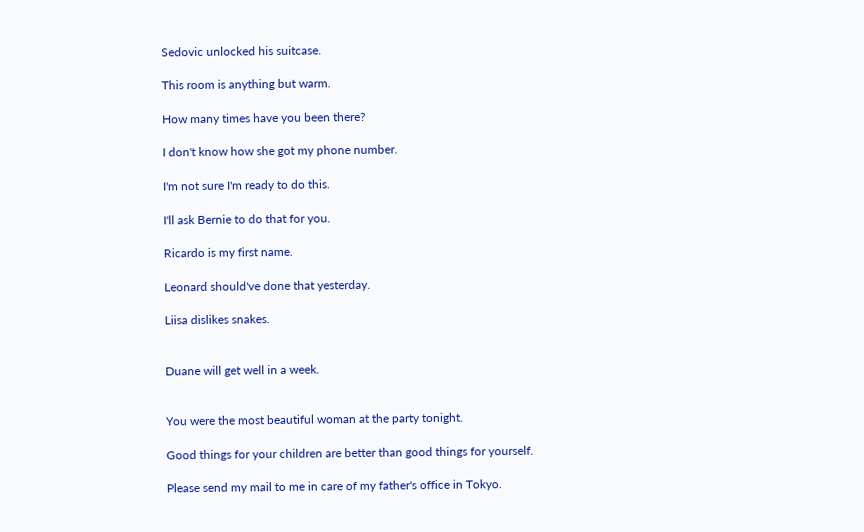Sedovic unlocked his suitcase.

This room is anything but warm.

How many times have you been there?

I don't know how she got my phone number.

I'm not sure I'm ready to do this.

I'll ask Bernie to do that for you.

Ricardo is my first name.

Leonard should've done that yesterday.

Liisa dislikes snakes.


Duane will get well in a week.


You were the most beautiful woman at the party tonight.

Good things for your children are better than good things for yourself.

Please send my mail to me in care of my father's office in Tokyo.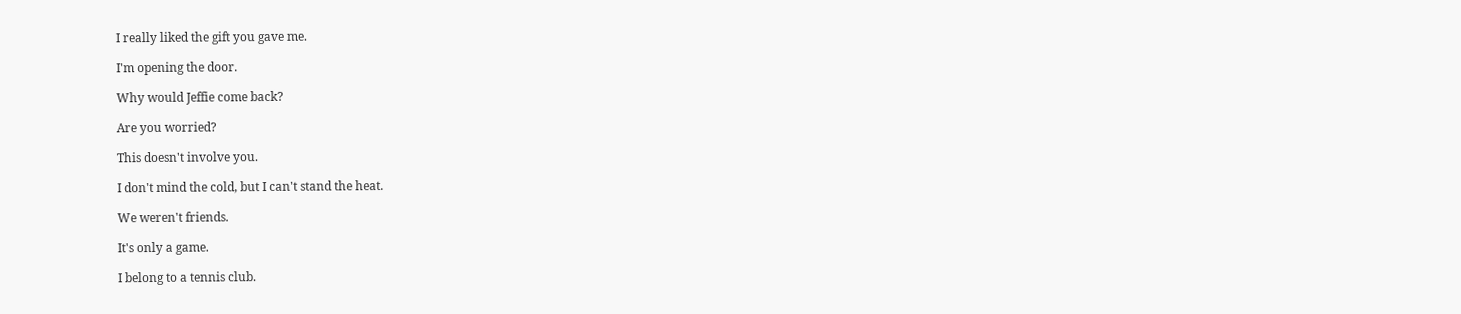I really liked the gift you gave me.

I'm opening the door.

Why would Jeffie come back?

Are you worried?

This doesn't involve you.

I don't mind the cold, but I can't stand the heat.

We weren't friends.

It's only a game.

I belong to a tennis club.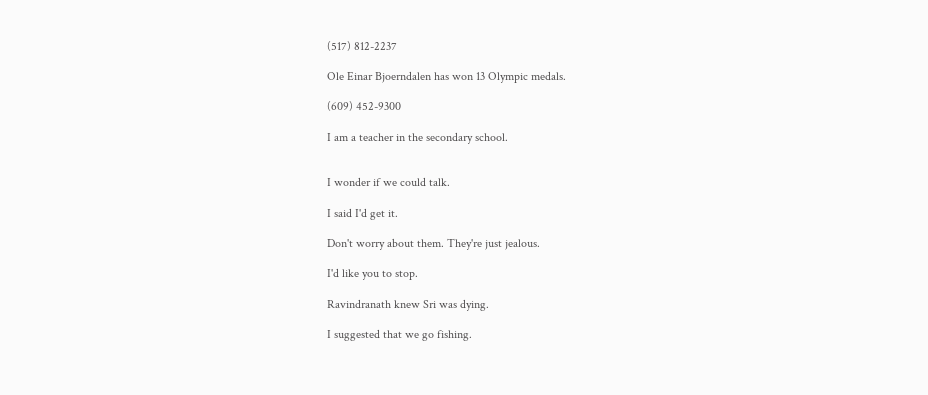(517) 812-2237

Ole Einar Bjoerndalen has won 13 Olympic medals.

(609) 452-9300

I am a teacher in the secondary school.


I wonder if we could talk.

I said I'd get it.

Don't worry about them. They're just jealous.

I'd like you to stop.

Ravindranath knew Sri was dying.

I suggested that we go fishing.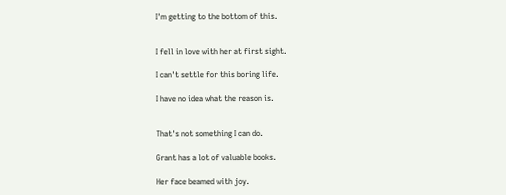I'm getting to the bottom of this.


I fell in love with her at first sight.

I can't settle for this boring life.

I have no idea what the reason is.


That's not something I can do.

Grant has a lot of valuable books.

Her face beamed with joy.